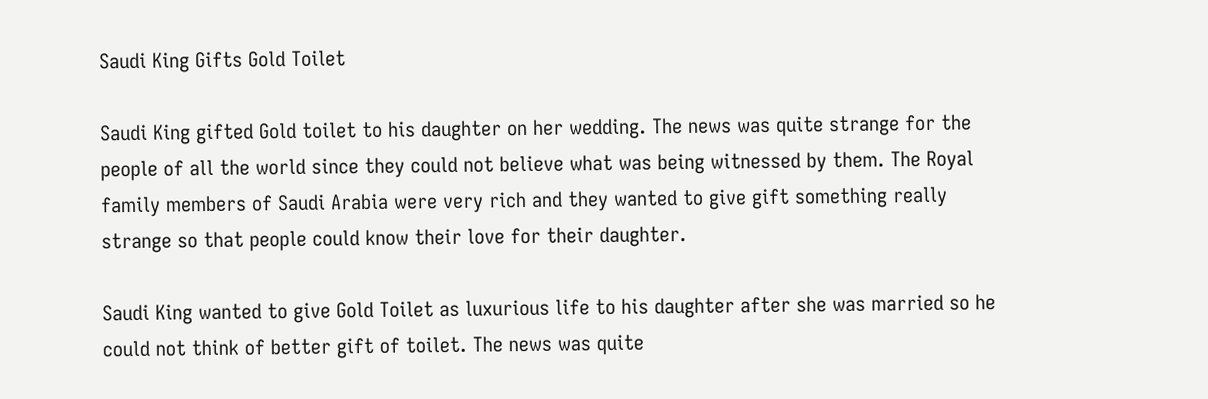Saudi King Gifts Gold Toilet

Saudi King gifted Gold toilet to his daughter on her wedding. The news was quite strange for the people of all the world since they could not believe what was being witnessed by them. The Royal family members of Saudi Arabia were very rich and they wanted to give gift something really strange so that people could know their love for their daughter.

Saudi King wanted to give Gold Toilet as luxurious life to his daughter after she was married so he could not think of better gift of toilet. The news was quite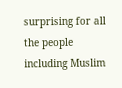surprising for all the people including Muslim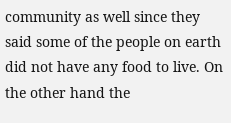community as well since they said some of the people on earth did not have any food to live. On the other hand the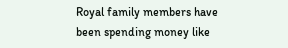Royal family members have been spending money like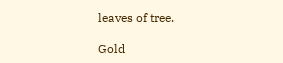leaves of tree.

Gold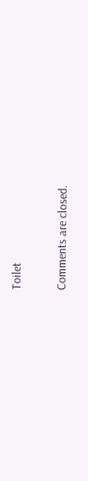Toilet

Comments are closed.